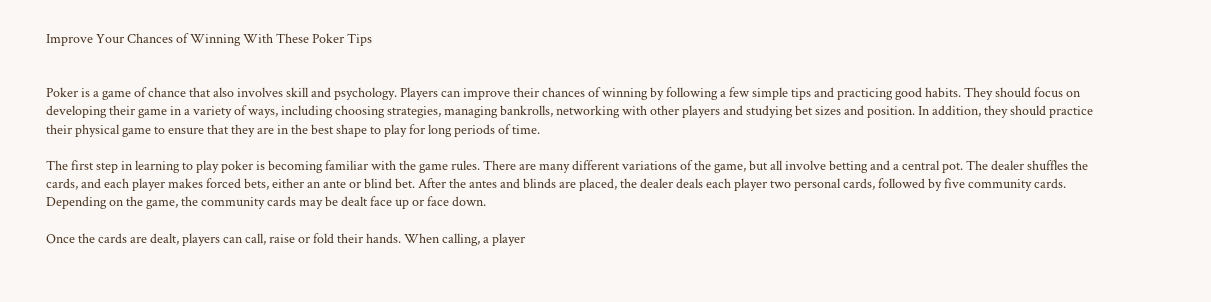Improve Your Chances of Winning With These Poker Tips


Poker is a game of chance that also involves skill and psychology. Players can improve their chances of winning by following a few simple tips and practicing good habits. They should focus on developing their game in a variety of ways, including choosing strategies, managing bankrolls, networking with other players and studying bet sizes and position. In addition, they should practice their physical game to ensure that they are in the best shape to play for long periods of time.

The first step in learning to play poker is becoming familiar with the game rules. There are many different variations of the game, but all involve betting and a central pot. The dealer shuffles the cards, and each player makes forced bets, either an ante or blind bet. After the antes and blinds are placed, the dealer deals each player two personal cards, followed by five community cards. Depending on the game, the community cards may be dealt face up or face down.

Once the cards are dealt, players can call, raise or fold their hands. When calling, a player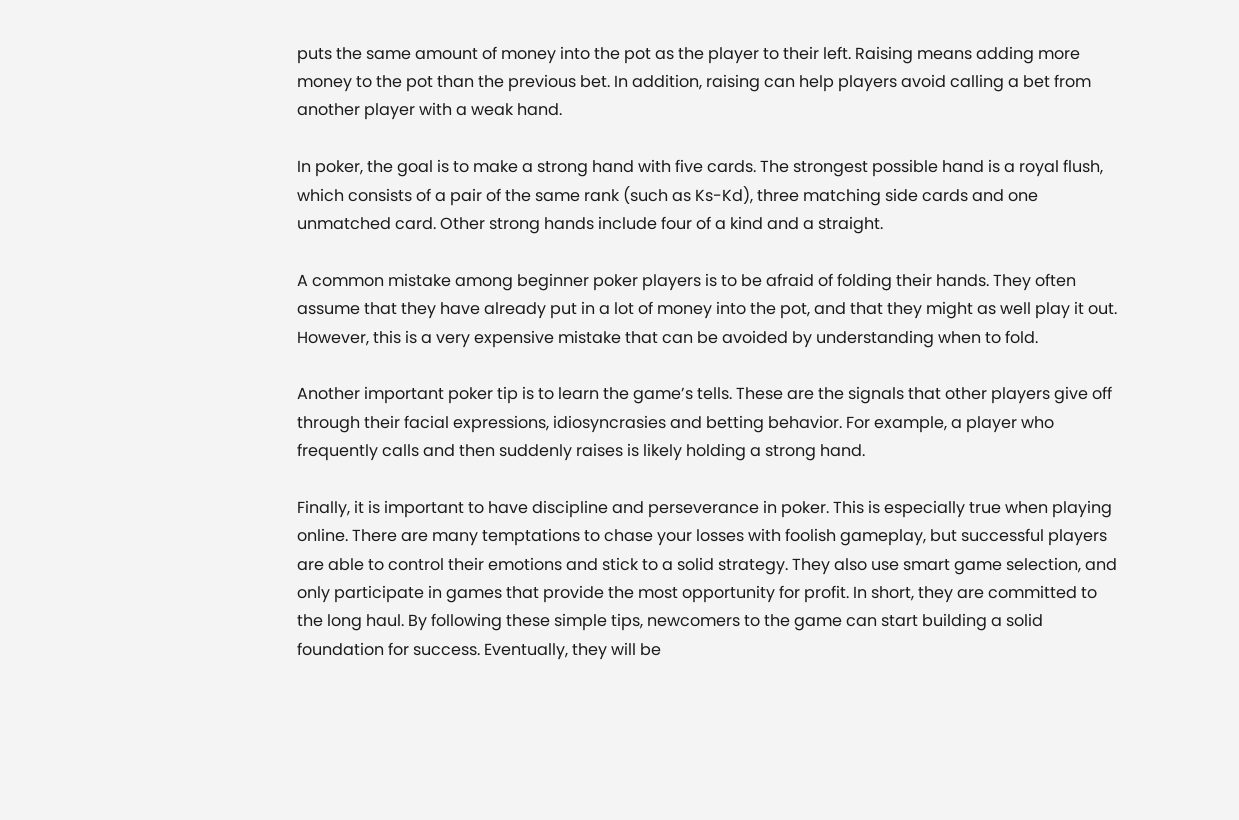puts the same amount of money into the pot as the player to their left. Raising means adding more money to the pot than the previous bet. In addition, raising can help players avoid calling a bet from another player with a weak hand.

In poker, the goal is to make a strong hand with five cards. The strongest possible hand is a royal flush, which consists of a pair of the same rank (such as Ks-Kd), three matching side cards and one unmatched card. Other strong hands include four of a kind and a straight.

A common mistake among beginner poker players is to be afraid of folding their hands. They often assume that they have already put in a lot of money into the pot, and that they might as well play it out. However, this is a very expensive mistake that can be avoided by understanding when to fold.

Another important poker tip is to learn the game’s tells. These are the signals that other players give off through their facial expressions, idiosyncrasies and betting behavior. For example, a player who frequently calls and then suddenly raises is likely holding a strong hand.

Finally, it is important to have discipline and perseverance in poker. This is especially true when playing online. There are many temptations to chase your losses with foolish gameplay, but successful players are able to control their emotions and stick to a solid strategy. They also use smart game selection, and only participate in games that provide the most opportunity for profit. In short, they are committed to the long haul. By following these simple tips, newcomers to the game can start building a solid foundation for success. Eventually, they will be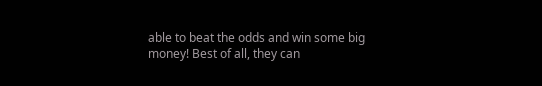able to beat the odds and win some big money! Best of all, they can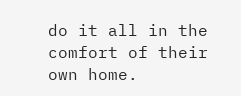do it all in the comfort of their own home.